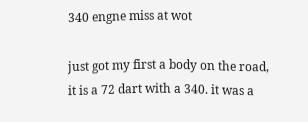340 engne miss at wot

just got my first a body on the road, it is a 72 dart with a 340. it was a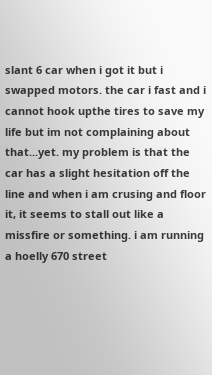slant 6 car when i got it but i swapped motors. the car i fast and i cannot hook upthe tires to save my life but im not complaining about that...yet. my problem is that the car has a slight hesitation off the line and when i am crusing and floor it, it seems to stall out like a missfire or something. i am running a hoelly 670 street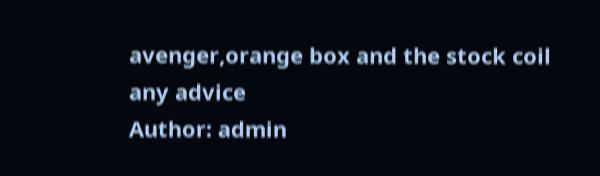avenger,orange box and the stock coil any advice
Author: admin